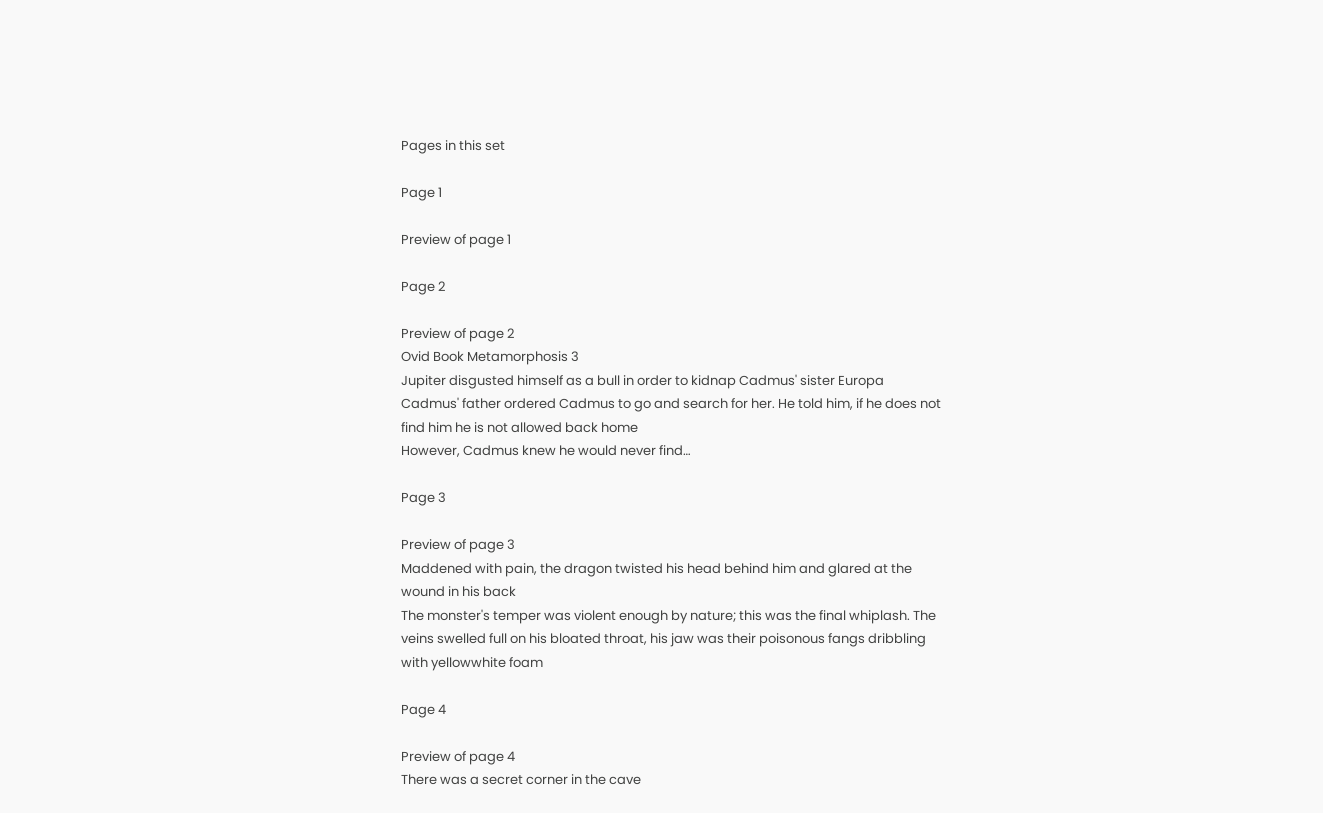Pages in this set

Page 1

Preview of page 1

Page 2

Preview of page 2
Ovid Book Metamorphosis 3
Jupiter disgusted himself as a bull in order to kidnap Cadmus' sister Europa
Cadmus' father ordered Cadmus to go and search for her. He told him, if he does not
find him he is not allowed back home
However, Cadmus knew he would never find…

Page 3

Preview of page 3
Maddened with pain, the dragon twisted his head behind him and glared at the
wound in his back
The monster's temper was violent enough by nature; this was the final whiplash. The
veins swelled full on his bloated throat, his jaw was their poisonous fangs dribbling
with yellowwhite foam

Page 4

Preview of page 4
There was a secret corner in the cave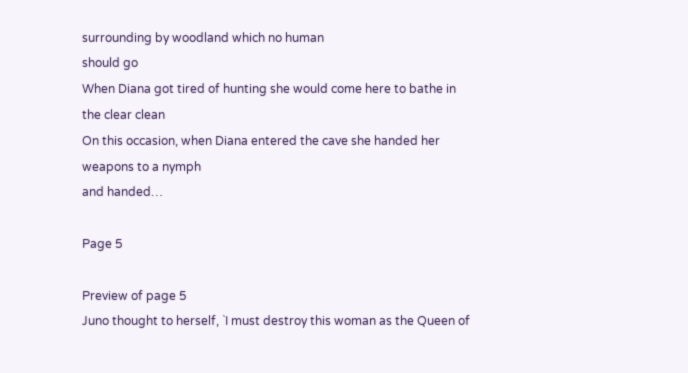surrounding by woodland which no human
should go
When Diana got tired of hunting she would come here to bathe in the clear clean
On this occasion, when Diana entered the cave she handed her weapons to a nymph
and handed…

Page 5

Preview of page 5
Juno thought to herself, `I must destroy this woman as the Queen of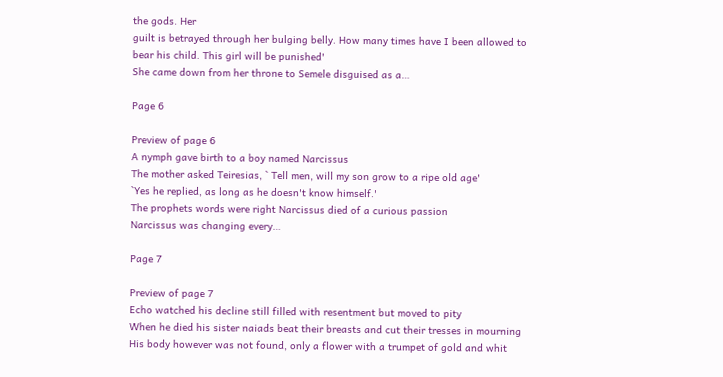the gods. Her
guilt is betrayed through her bulging belly. How many times have I been allowed to
bear his child. This girl will be punished'
She came down from her throne to Semele disguised as a…

Page 6

Preview of page 6
A nymph gave birth to a boy named Narcissus
The mother asked Teiresias, ` Tell men, will my son grow to a ripe old age'
`Yes he replied, as long as he doesn't know himself.'
The prophets words were right Narcissus died of a curious passion
Narcissus was changing every…

Page 7

Preview of page 7
Echo watched his decline still filled with resentment but moved to pity
When he died his sister naiads beat their breasts and cut their tresses in mourning
His body however was not found, only a flower with a trumpet of gold and whit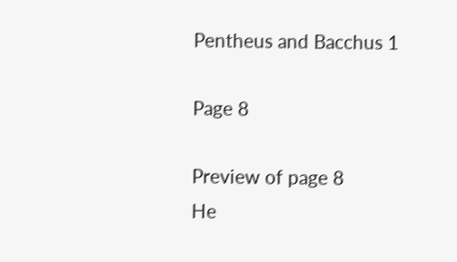Pentheus and Bacchus 1

Page 8

Preview of page 8
He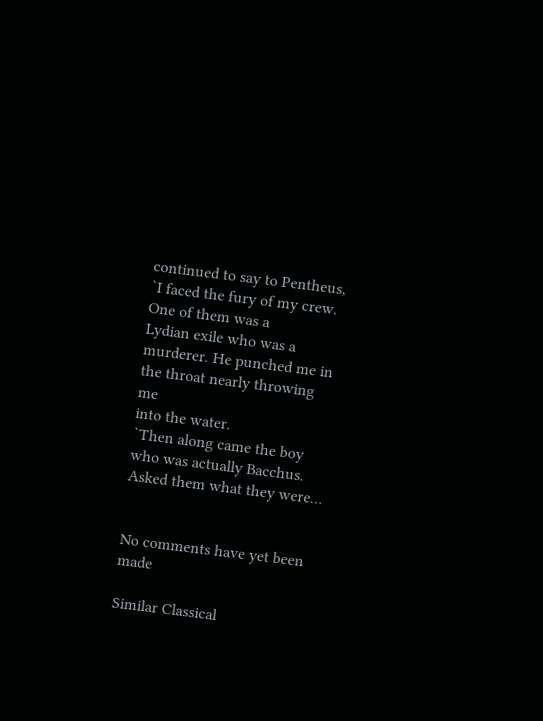continued to say to Pentheus, `I faced the fury of my crew. One of them was a
Lydian exile who was a murderer. He punched me in the throat nearly throwing me
into the water.
`Then along came the boy who was actually Bacchus. Asked them what they were…


No comments have yet been made

Similar Classical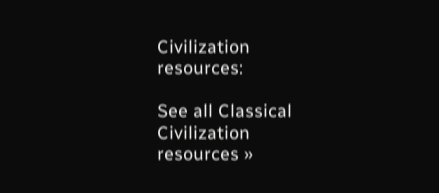Civilization resources:

See all Classical Civilization resources »